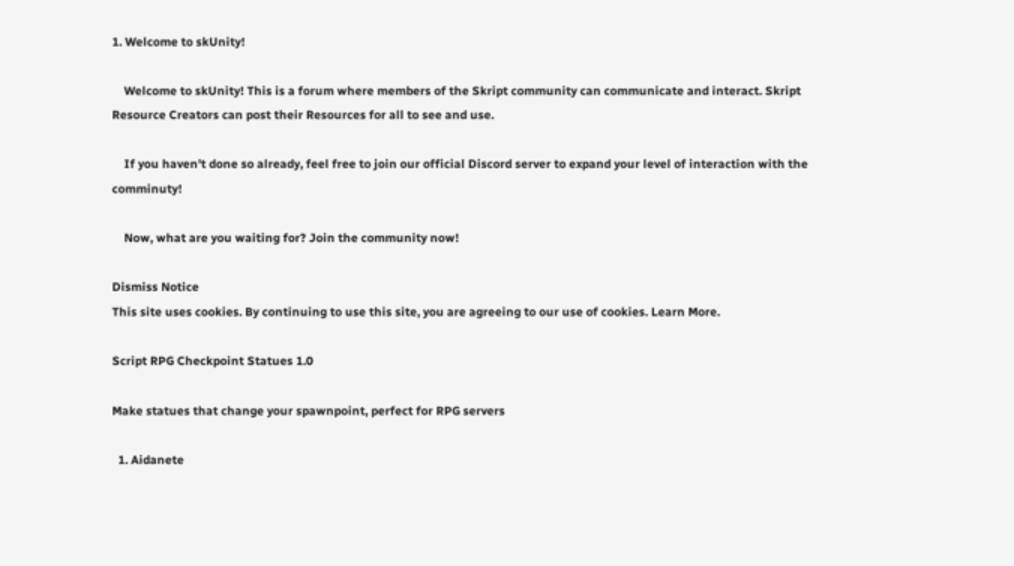1. Welcome to skUnity!

    Welcome to skUnity! This is a forum where members of the Skript community can communicate and interact. Skript Resource Creators can post their Resources for all to see and use.

    If you haven't done so already, feel free to join our official Discord server to expand your level of interaction with the comminuty!

    Now, what are you waiting for? Join the community now!

Dismiss Notice
This site uses cookies. By continuing to use this site, you are agreeing to our use of cookies. Learn More.

Script RPG Checkpoint Statues 1.0

Make statues that change your spawnpoint, perfect for RPG servers

  1. Aidanete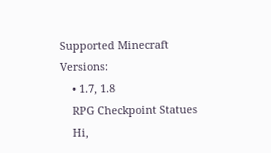Supported Minecraft Versions:
    • 1.7, 1.8
    RPG Checkpoint Statues
    Hi,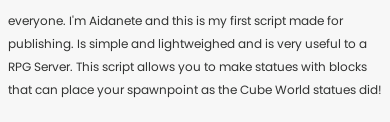everyone. I'm Aidanete and this is my first script made for publishing. Is simple and lightweighed and is very useful to a RPG Server. This script allows you to make statues with blocks that can place your spawnpoint as the Cube World statues did!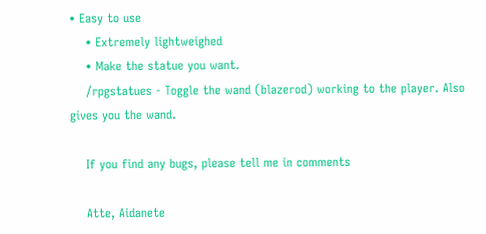• Easy to use
    • Extremely lightweighed
    • Make the statue you want.
    /rpgstatues - Toggle the wand (blazerod) working to the player. Also gives you the wand.

    If you find any bugs, please tell me in comments

    Atte, Aidanete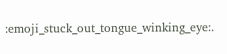:emoji_stuck_out_tongue_winking_eye:.